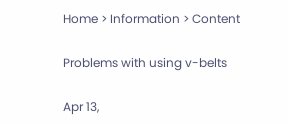Home > Information > Content

Problems with using v-belts

Apr 13,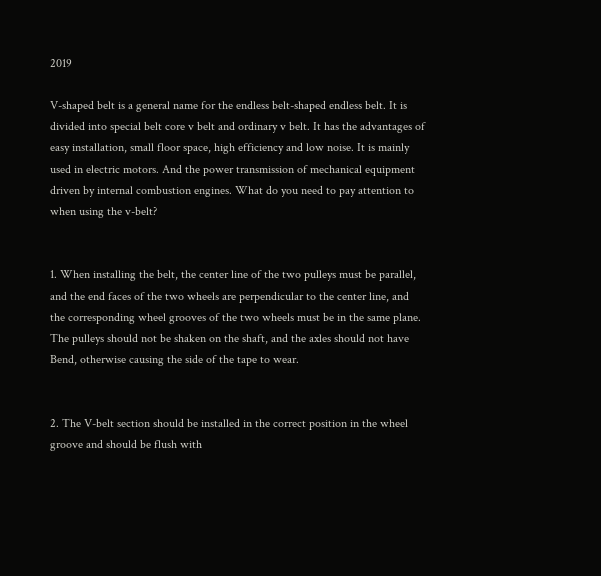2019

V-shaped belt is a general name for the endless belt-shaped endless belt. It is divided into special belt core v belt and ordinary v belt. It has the advantages of easy installation, small floor space, high efficiency and low noise. It is mainly used in electric motors. And the power transmission of mechanical equipment driven by internal combustion engines. What do you need to pay attention to when using the v-belt?


1. When installing the belt, the center line of the two pulleys must be parallel, and the end faces of the two wheels are perpendicular to the center line, and the corresponding wheel grooves of the two wheels must be in the same plane. The pulleys should not be shaken on the shaft, and the axles should not have Bend, otherwise causing the side of the tape to wear.


2. The V-belt section should be installed in the correct position in the wheel groove and should be flush with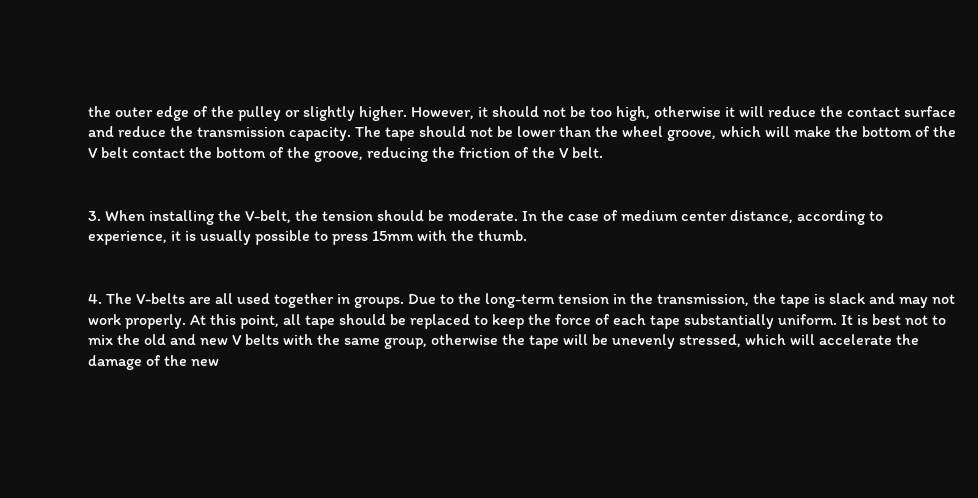the outer edge of the pulley or slightly higher. However, it should not be too high, otherwise it will reduce the contact surface and reduce the transmission capacity. The tape should not be lower than the wheel groove, which will make the bottom of the V belt contact the bottom of the groove, reducing the friction of the V belt.


3. When installing the V-belt, the tension should be moderate. In the case of medium center distance, according to experience, it is usually possible to press 15mm with the thumb.


4. The V-belts are all used together in groups. Due to the long-term tension in the transmission, the tape is slack and may not work properly. At this point, all tape should be replaced to keep the force of each tape substantially uniform. It is best not to mix the old and new V belts with the same group, otherwise the tape will be unevenly stressed, which will accelerate the damage of the new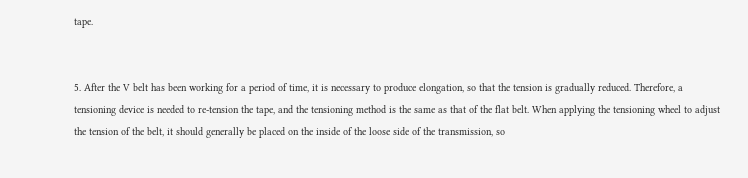tape.


5. After the V belt has been working for a period of time, it is necessary to produce elongation, so that the tension is gradually reduced. Therefore, a tensioning device is needed to re-tension the tape, and the tensioning method is the same as that of the flat belt. When applying the tensioning wheel to adjust the tension of the belt, it should generally be placed on the inside of the loose side of the transmission, so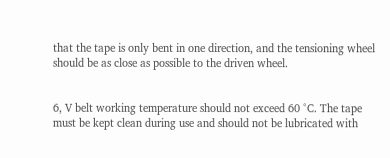that the tape is only bent in one direction, and the tensioning wheel should be as close as possible to the driven wheel.


6, V belt working temperature should not exceed 60 °C. The tape must be kept clean during use and should not be lubricated with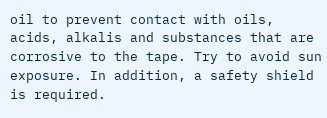oil to prevent contact with oils, acids, alkalis and substances that are corrosive to the tape. Try to avoid sun exposure. In addition, a safety shield is required.